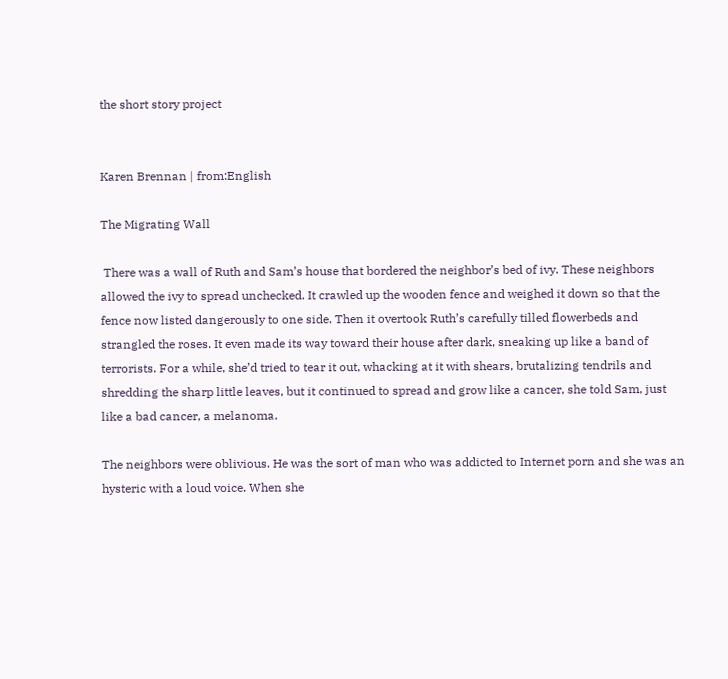the short story project


Karen Brennan | from:English

The Migrating Wall

 There was a wall of Ruth and Sam’s house that bordered the neighbor’s bed of ivy. These neighbors allowed the ivy to spread unchecked. It crawled up the wooden fence and weighed it down so that the fence now listed dangerously to one side. Then it overtook Ruth’s carefully tilled flowerbeds and strangled the roses. It even made its way toward their house after dark, sneaking up like a band of terrorists. For a while, she’d tried to tear it out, whacking at it with shears, brutalizing tendrils and shredding the sharp little leaves, but it continued to spread and grow like a cancer, she told Sam, just like a bad cancer, a melanoma.

The neighbors were oblivious. He was the sort of man who was addicted to Internet porn and she was an hysteric with a loud voice. When she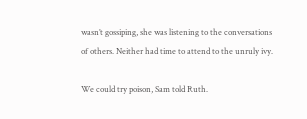wasn’t gossiping, she was listening to the conversations of others. Neither had time to attend to the unruly ivy.

We could try poison, Sam told Ruth.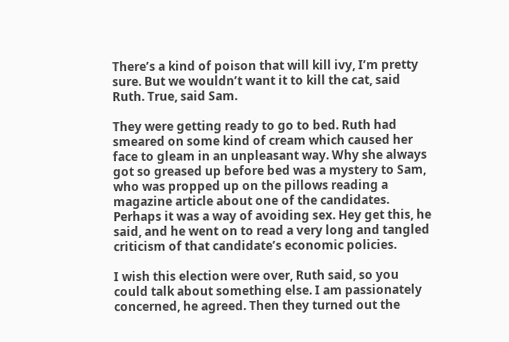There’s a kind of poison that will kill ivy, I’m pretty sure. But we wouldn’t want it to kill the cat, said Ruth. True, said Sam.

They were getting ready to go to bed. Ruth had smeared on some kind of cream which caused her face to gleam in an unpleasant way. Why she always got so greased up before bed was a mystery to Sam, who was propped up on the pillows reading a magazine article about one of the candidates. Perhaps it was a way of avoiding sex. Hey get this, he said, and he went on to read a very long and tangled criticism of that candidate’s economic policies.

I wish this election were over, Ruth said, so you could talk about something else. I am passionately concerned, he agreed. Then they turned out the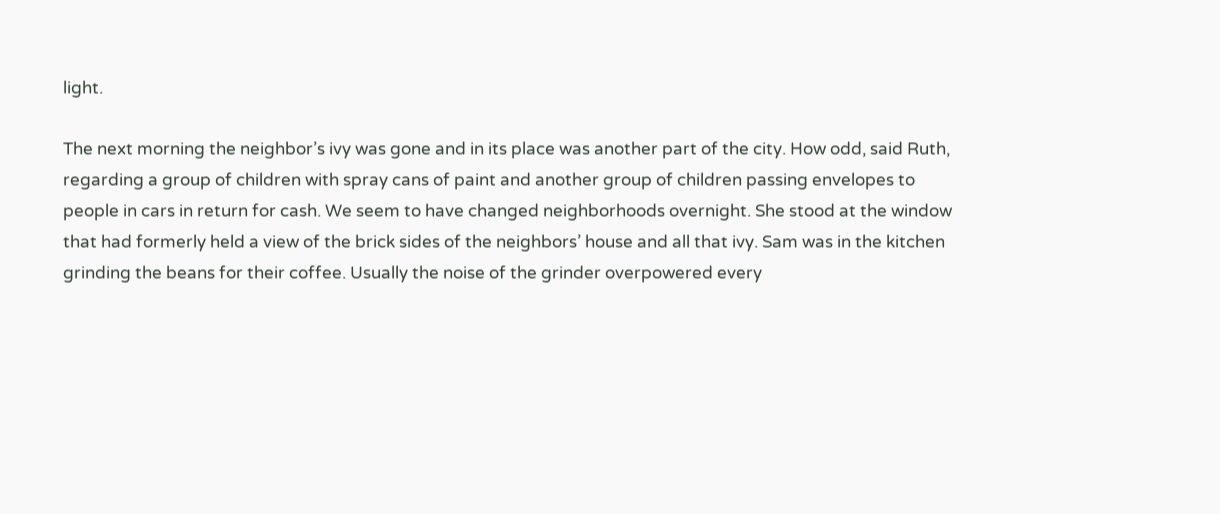light.

The next morning the neighbor’s ivy was gone and in its place was another part of the city. How odd, said Ruth, regarding a group of children with spray cans of paint and another group of children passing envelopes to people in cars in return for cash. We seem to have changed neighborhoods overnight. She stood at the window that had formerly held a view of the brick sides of the neighbors’ house and all that ivy. Sam was in the kitchen grinding the beans for their coffee. Usually the noise of the grinder overpowered every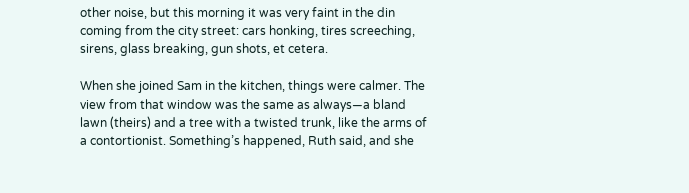other noise, but this morning it was very faint in the din coming from the city street: cars honking, tires screeching, sirens, glass breaking, gun shots, et cetera.

When she joined Sam in the kitchen, things were calmer. The view from that window was the same as always—a bland lawn (theirs) and a tree with a twisted trunk, like the arms of a contortionist. Something’s happened, Ruth said, and she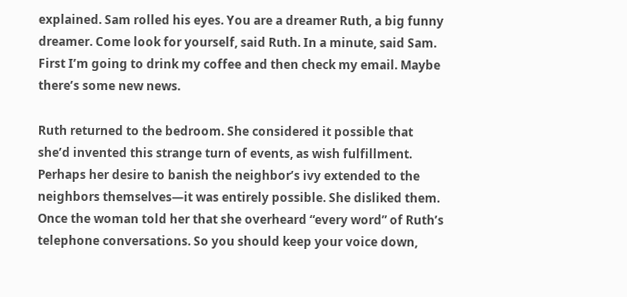explained. Sam rolled his eyes. You are a dreamer Ruth, a big funny dreamer. Come look for yourself, said Ruth. In a minute, said Sam. First I’m going to drink my coffee and then check my email. Maybe there’s some new news.

Ruth returned to the bedroom. She considered it possible that she’d invented this strange turn of events, as wish fulfillment. Perhaps her desire to banish the neighbor’s ivy extended to the neighbors themselves—it was entirely possible. She disliked them. Once the woman told her that she overheard “every word” of Ruth’s telephone conversations. So you should keep your voice down,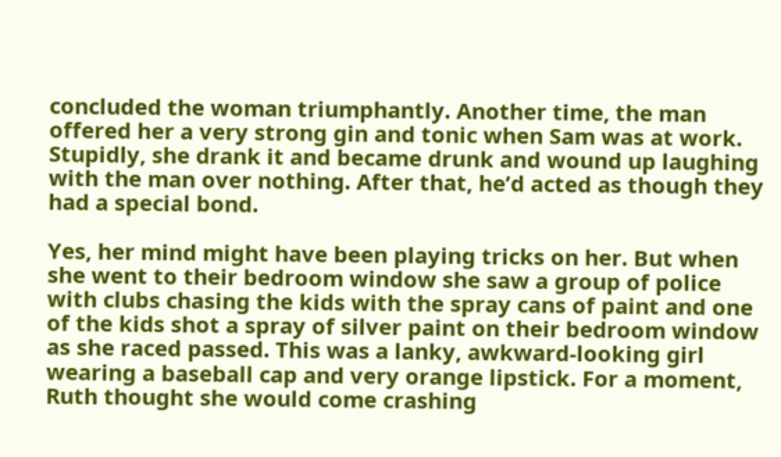concluded the woman triumphantly. Another time, the man offered her a very strong gin and tonic when Sam was at work. Stupidly, she drank it and became drunk and wound up laughing with the man over nothing. After that, he’d acted as though they had a special bond.

Yes, her mind might have been playing tricks on her. But when she went to their bedroom window she saw a group of police with clubs chasing the kids with the spray cans of paint and one of the kids shot a spray of silver paint on their bedroom window as she raced passed. This was a lanky, awkward-looking girl wearing a baseball cap and very orange lipstick. For a moment, Ruth thought she would come crashing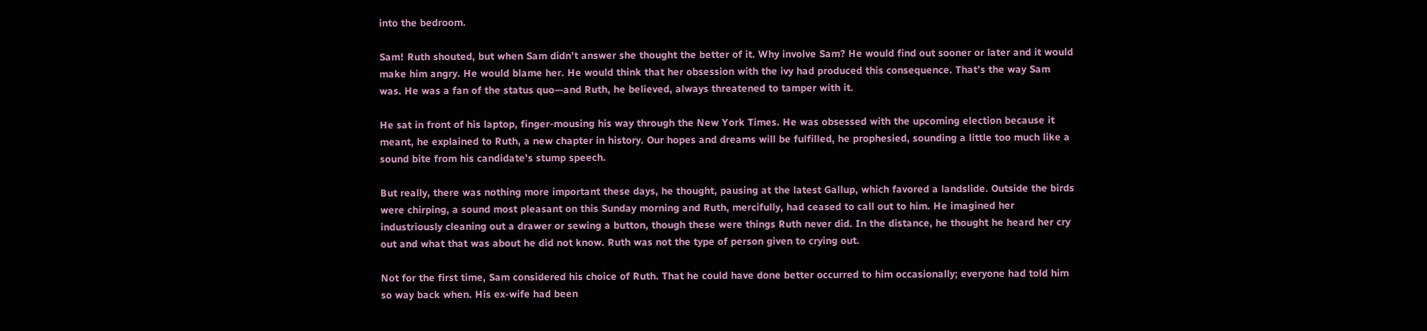into the bedroom.

Sam! Ruth shouted, but when Sam didn’t answer she thought the better of it. Why involve Sam? He would find out sooner or later and it would make him angry. He would blame her. He would think that her obsession with the ivy had produced this consequence. That’s the way Sam was. He was a fan of the status quo—and Ruth, he believed, always threatened to tamper with it.

He sat in front of his laptop, finger-mousing his way through the New York Times. He was obsessed with the upcoming election because it meant, he explained to Ruth, a new chapter in history. Our hopes and dreams will be fulfilled, he prophesied, sounding a little too much like a sound bite from his candidate’s stump speech.

But really, there was nothing more important these days, he thought, pausing at the latest Gallup, which favored a landslide. Outside the birds were chirping, a sound most pleasant on this Sunday morning and Ruth, mercifully, had ceased to call out to him. He imagined her industriously cleaning out a drawer or sewing a button, though these were things Ruth never did. In the distance, he thought he heard her cry out and what that was about he did not know. Ruth was not the type of person given to crying out.

Not for the first time, Sam considered his choice of Ruth. That he could have done better occurred to him occasionally; everyone had told him so way back when. His ex-wife had been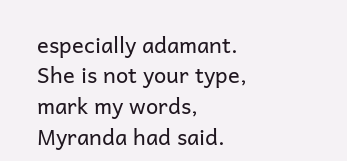especially adamant. She is not your type, mark my words, Myranda had said.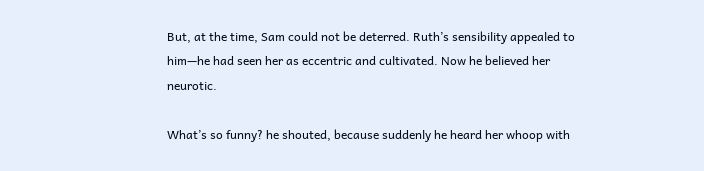But, at the time, Sam could not be deterred. Ruth’s sensibility appealed to him—he had seen her as eccentric and cultivated. Now he believed her neurotic.

What’s so funny? he shouted, because suddenly he heard her whoop with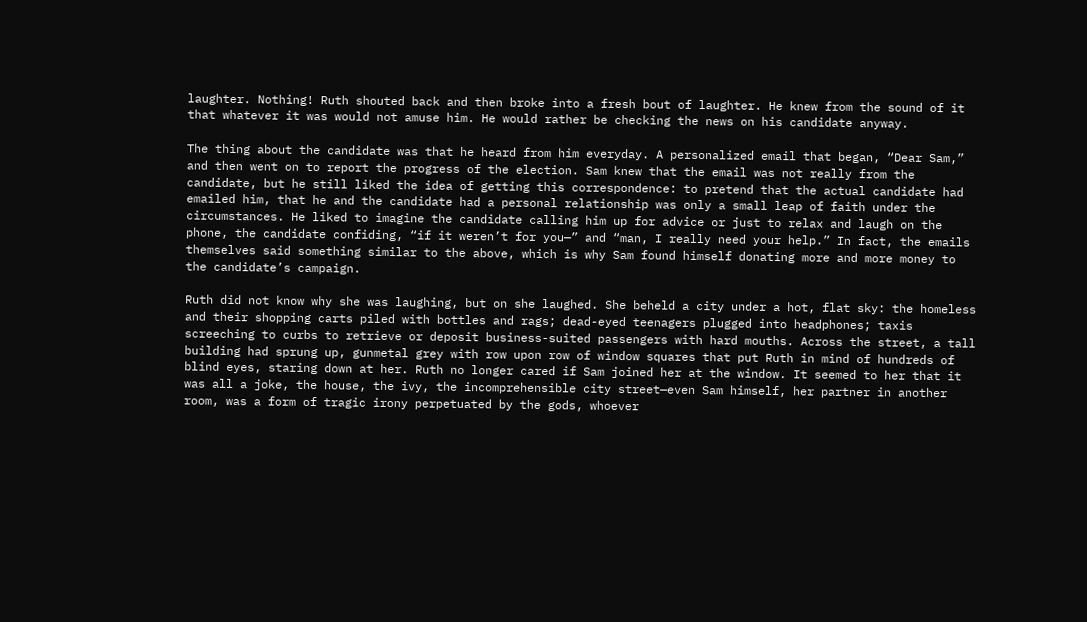laughter. Nothing! Ruth shouted back and then broke into a fresh bout of laughter. He knew from the sound of it that whatever it was would not amuse him. He would rather be checking the news on his candidate anyway.

The thing about the candidate was that he heard from him everyday. A personalized email that began, “Dear Sam,” and then went on to report the progress of the election. Sam knew that the email was not really from the candidate, but he still liked the idea of getting this correspondence: to pretend that the actual candidate had emailed him, that he and the candidate had a personal relationship was only a small leap of faith under the circumstances. He liked to imagine the candidate calling him up for advice or just to relax and laugh on the phone, the candidate confiding, “if it weren’t for you—” and “man, I really need your help.” In fact, the emails themselves said something similar to the above, which is why Sam found himself donating more and more money to the candidate’s campaign.

Ruth did not know why she was laughing, but on she laughed. She beheld a city under a hot, flat sky: the homeless and their shopping carts piled with bottles and rags; dead-eyed teenagers plugged into headphones; taxis screeching to curbs to retrieve or deposit business-suited passengers with hard mouths. Across the street, a tall building had sprung up, gunmetal grey with row upon row of window squares that put Ruth in mind of hundreds of blind eyes, staring down at her. Ruth no longer cared if Sam joined her at the window. It seemed to her that it was all a joke, the house, the ivy, the incomprehensible city street—even Sam himself, her partner in another room, was a form of tragic irony perpetuated by the gods, whoever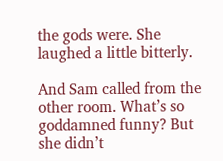the gods were. She laughed a little bitterly.

And Sam called from the other room. What’s so goddamned funny? But she didn’t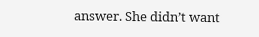answer. She didn’t want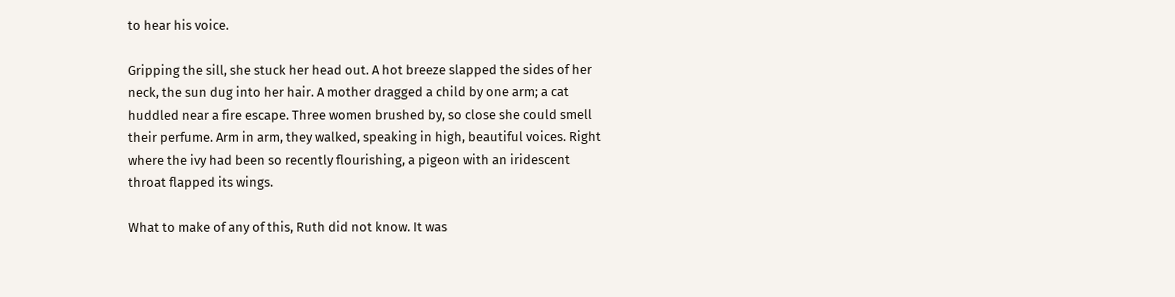to hear his voice.

Gripping the sill, she stuck her head out. A hot breeze slapped the sides of her neck, the sun dug into her hair. A mother dragged a child by one arm; a cat huddled near a fire escape. Three women brushed by, so close she could smell their perfume. Arm in arm, they walked, speaking in high, beautiful voices. Right where the ivy had been so recently flourishing, a pigeon with an iridescent throat flapped its wings.

What to make of any of this, Ruth did not know. It was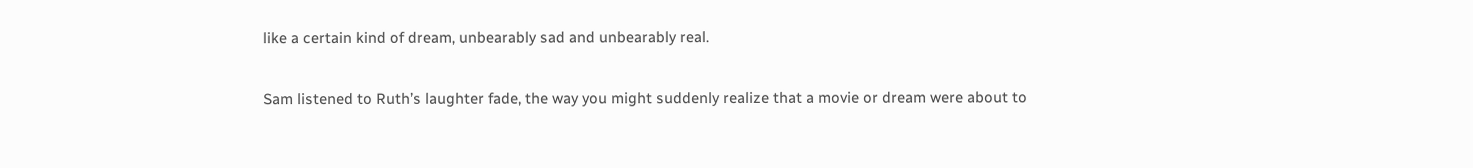like a certain kind of dream, unbearably sad and unbearably real.

Sam listened to Ruth’s laughter fade, the way you might suddenly realize that a movie or dream were about to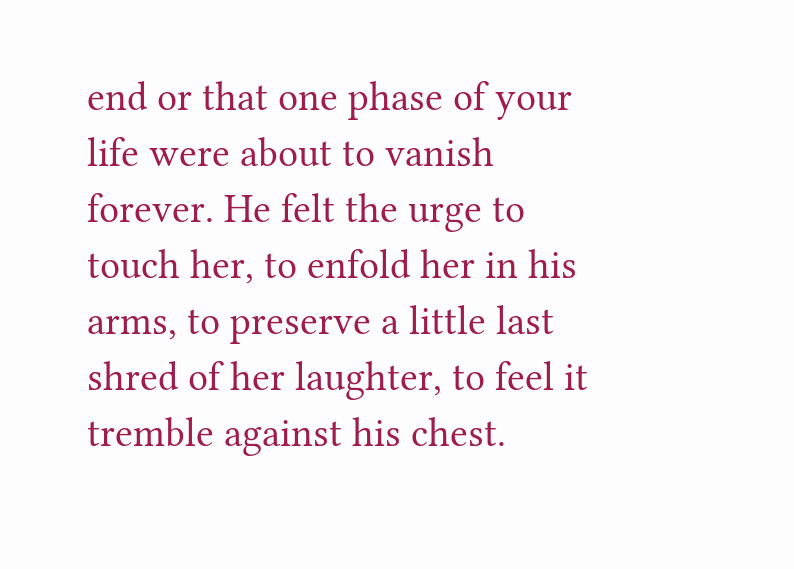end or that one phase of your life were about to vanish forever. He felt the urge to touch her, to enfold her in his arms, to preserve a little last shred of her laughter, to feel it tremble against his chest.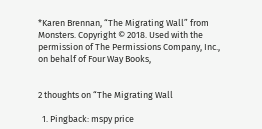*Karen Brennan, “The Migrating Wall” from Monsters. Copyright © 2018. Used with the permission of The Permissions Company, Inc., on behalf of Four Way Books,


2 thoughts on “The Migrating Wall

  1. Pingback: mspy price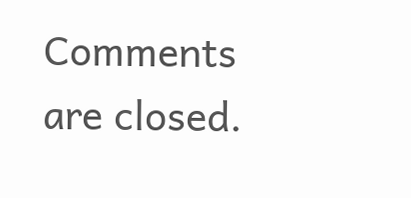Comments are closed.